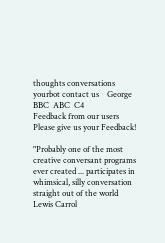thoughts conversations yourbot contact us    George    BBC  ABC  C4
Feedback from our users Please give us your Feedback!

"Probably one of the most creative conversant programs ever created ... participates in whimsical, silly conversation straight out of the world Lewis Carrol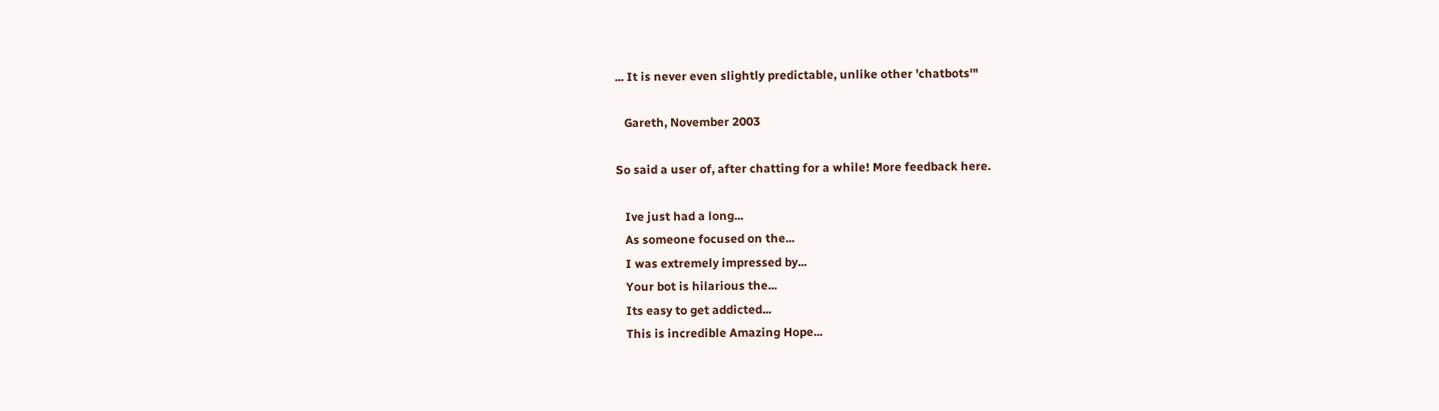... It is never even slightly predictable, unlike other 'chatbots'"

   Gareth, November 2003

So said a user of, after chatting for a while! More feedback here.

   Ive just had a long...
   As someone focused on the...
   I was extremely impressed by...
   Your bot is hilarious the...
   Its easy to get addicted...
   This is incredible Amazing Hope...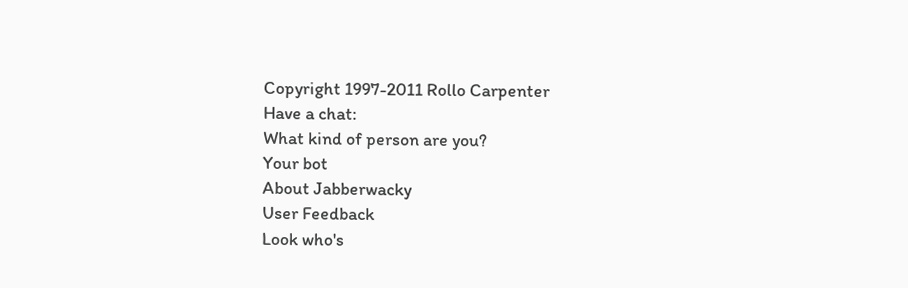Copyright 1997-2011 Rollo Carpenter
Have a chat:
What kind of person are you?
Your bot
About Jabberwacky
User Feedback
Look who's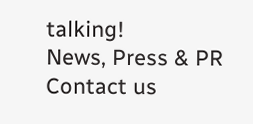talking!
News, Press & PR
Contact us